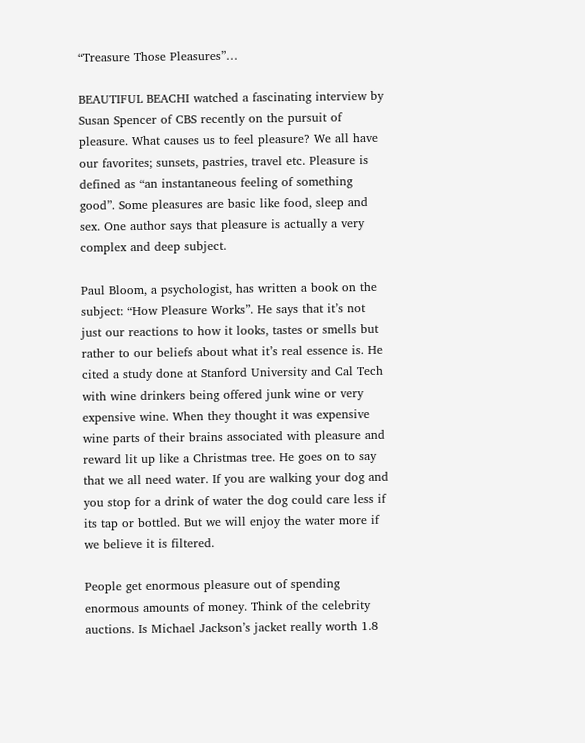“Treasure Those Pleasures”…

BEAUTIFUL BEACHI watched a fascinating interview by Susan Spencer of CBS recently on the pursuit of pleasure. What causes us to feel pleasure? We all have our favorites; sunsets, pastries, travel etc. Pleasure is defined as “an instantaneous feeling of something good”. Some pleasures are basic like food, sleep and sex. One author says that pleasure is actually a very complex and deep subject.

Paul Bloom, a psychologist, has written a book on the subject: “How Pleasure Works”. He says that it’s not just our reactions to how it looks, tastes or smells but rather to our beliefs about what it’s real essence is. He cited a study done at Stanford University and Cal Tech with wine drinkers being offered junk wine or very expensive wine. When they thought it was expensive wine parts of their brains associated with pleasure and reward lit up like a Christmas tree. He goes on to say that we all need water. If you are walking your dog and you stop for a drink of water the dog could care less if its tap or bottled. But we will enjoy the water more if we believe it is filtered.

People get enormous pleasure out of spending enormous amounts of money. Think of the celebrity auctions. Is Michael Jackson’s jacket really worth 1.8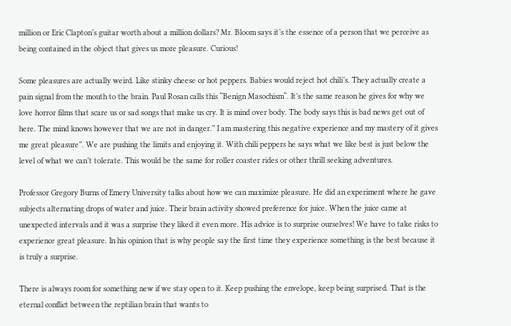million or Eric Clapton’s guitar worth about a million dollars? Mr. Bloom says it’s the essence of a person that we perceive as being contained in the object that gives us more pleasure. Curious!

Some pleasures are actually weird. Like stinky cheese or hot peppers. Babies would reject hot chili’s. They actually create a pain signal from the mouth to the brain. Paul Rosan calls this “Benign Masochism“. It’s the same reason he gives for why we love horror films that scare us or sad songs that make us cry. It is mind over body. The body says this is bad news get out of here. The mind knows however that we are not in danger.” I am mastering this negative experience and my mastery of it gives me great pleasure”. We are pushing the limits and enjoying it. With chili peppers he says what we like best is just below the level of what we can’t tolerate. This would be the same for roller coaster rides or other thrill seeking adventures.

Professor Gregory Burns of Emery University talks about how we can maximize pleasure. He did an experiment where he gave subjects alternating drops of water and juice. Their brain activity showed preference for juice. When the juice came at unexpected intervals and it was a surprise they liked it even more. His advice is to surprise ourselves! We have to take risks to experience great pleasure. In his opinion that is why people say the first time they experience something is the best because it is truly a surprise.

There is always room for something new if we stay open to it. Keep pushing the envelope, keep being surprised. That is the eternal conflict between the reptilian brain that wants to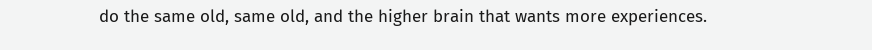do the same old, same old, and the higher brain that wants more experiences.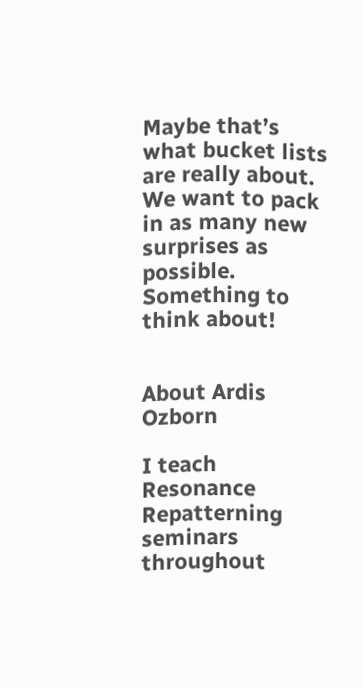Maybe that’s what bucket lists are really about. We want to pack in as many new surprises as possible. Something to think about!


About Ardis Ozborn

I teach Resonance Repatterning seminars throughout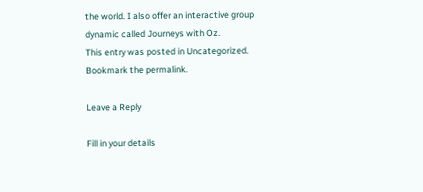the world. I also offer an interactive group dynamic called Journeys with Oz.
This entry was posted in Uncategorized. Bookmark the permalink.

Leave a Reply

Fill in your details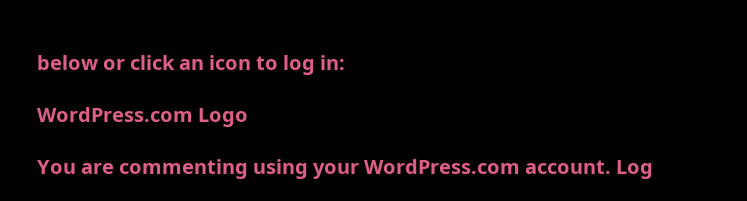below or click an icon to log in:

WordPress.com Logo

You are commenting using your WordPress.com account. Log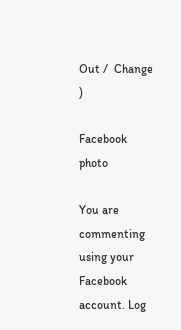Out /  Change )

Facebook photo

You are commenting using your Facebook account. Log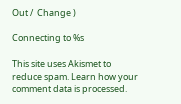Out /  Change )

Connecting to %s

This site uses Akismet to reduce spam. Learn how your comment data is processed.